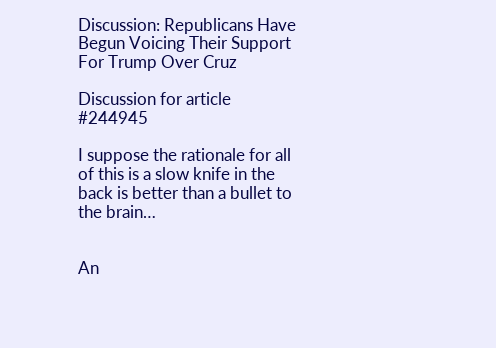Discussion: Republicans Have Begun Voicing Their Support For Trump Over Cruz

Discussion for article #244945

I suppose the rationale for all of this is a slow knife in the back is better than a bullet to the brain…


An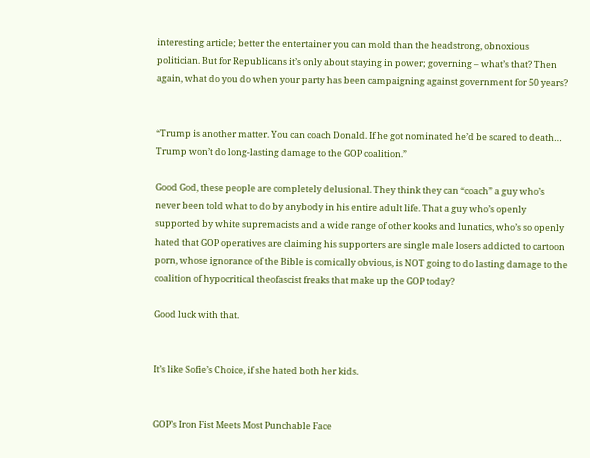interesting article; better the entertainer you can mold than the headstrong, obnoxious politician. But for Republicans it’s only about staying in power; governing – what’s that? Then again, what do you do when your party has been campaigning against government for 50 years?


“Trump is another matter. You can coach Donald. If he got nominated he’d be scared to death… Trump won’t do long-lasting damage to the GOP coalition.”

Good God, these people are completely delusional. They think they can “coach” a guy who’s never been told what to do by anybody in his entire adult life. That a guy who’s openly supported by white supremacists and a wide range of other kooks and lunatics, who’s so openly hated that GOP operatives are claiming his supporters are single male losers addicted to cartoon porn, whose ignorance of the Bible is comically obvious, is NOT going to do lasting damage to the coalition of hypocritical theofascist freaks that make up the GOP today?

Good luck with that.


It’s like Sofie’s Choice, if she hated both her kids.


GOP’s Iron Fist Meets Most Punchable Face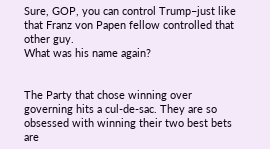Sure, GOP, you can control Trump–just like that Franz von Papen fellow controlled that other guy.
What was his name again?


The Party that chose winning over governing hits a cul-de-sac. They are so obsessed with winning their two best bets are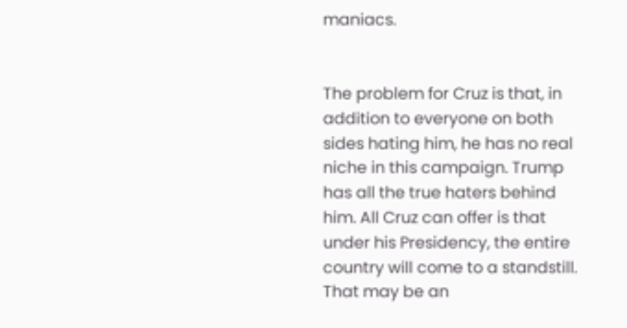maniacs.


The problem for Cruz is that, in addition to everyone on both sides hating him, he has no real niche in this campaign. Trump has all the true haters behind him. All Cruz can offer is that under his Presidency, the entire country will come to a standstill. That may be an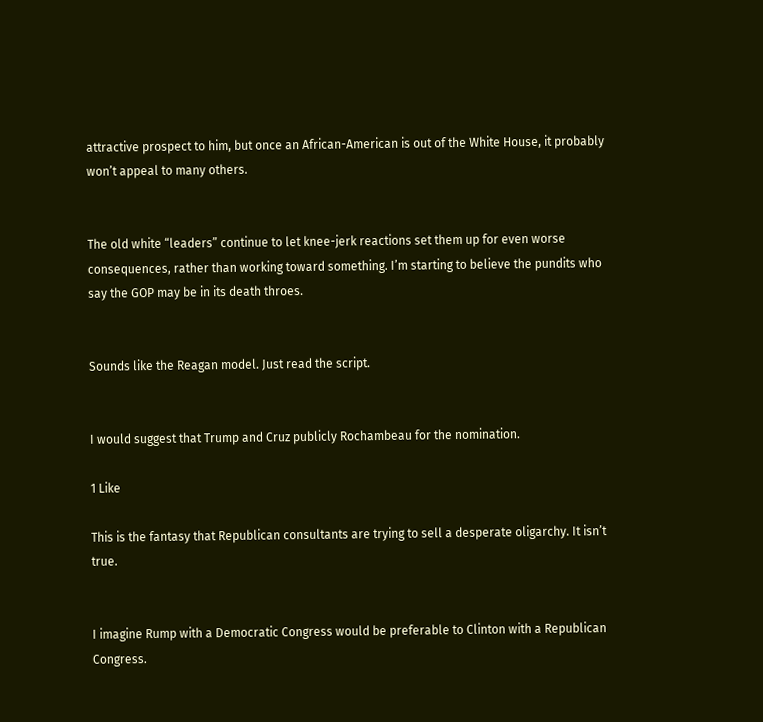attractive prospect to him, but once an African-American is out of the White House, it probably won’t appeal to many others.


The old white “leaders” continue to let knee-jerk reactions set them up for even worse consequences, rather than working toward something. I’m starting to believe the pundits who say the GOP may be in its death throes.


Sounds like the Reagan model. Just read the script.


I would suggest that Trump and Cruz publicly Rochambeau for the nomination.

1 Like

This is the fantasy that Republican consultants are trying to sell a desperate oligarchy. It isn’t true.


I imagine Rump with a Democratic Congress would be preferable to Clinton with a Republican Congress.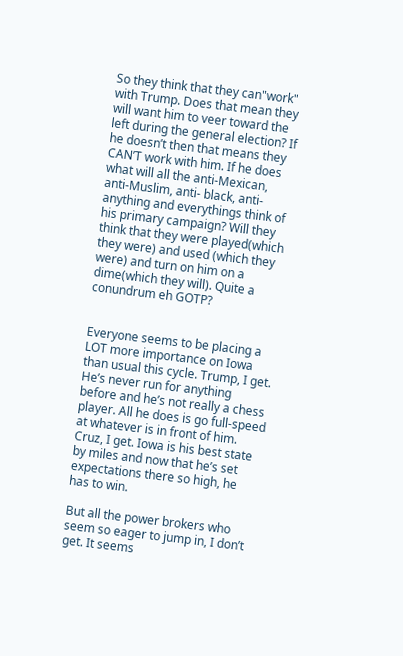So they think that they can"work" with Trump. Does that mean they will want him to veer toward the left during the general election? If he doesn’t then that means they CAN’T work with him. If he does what will all the anti-Mexican, anti-Muslim, anti- black, anti-anything and everythings think of his primary campaign? Will they think that they were played(which they were) and used (which they were) and turn on him on a dime(which they will). Quite a conundrum eh GOTP?


Everyone seems to be placing a LOT more importance on Iowa than usual this cycle. Trump, I get. He’s never run for anything before and he’s not really a chess player. All he does is go full-speed at whatever is in front of him. Cruz, I get. Iowa is his best state by miles and now that he’s set expectations there so high, he has to win.

But all the power brokers who seem so eager to jump in, I don’t get. It seems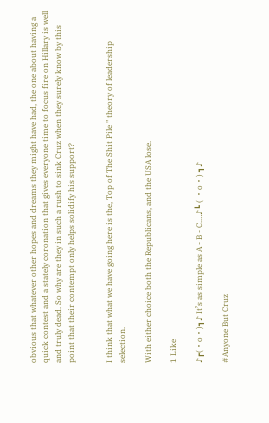obvious that whatever other hopes and dreams they might have had, the one about having a quick contest and a stately coronation that gives everyone time to focus fire on Hillary is well and truly dead. So why are they in such a rush to sink Cruz when they surely know by this point that their contempt only helps solidify his support?


I think that what we have going here is the, Top of The Shit Pile " theory of leadership selection.

With either choice both the Republicans, and the USA lose.

1 Like

♪┏(・o・)┓♪ It’s as simple as A - B - C.…♪┗ ( ・o・) ┓♪

#Anyone But Cruz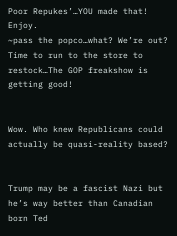Poor Repukes’…YOU made that! Enjoy.
~pass the popco…what? We’re out? Time to run to the store to restock…The GOP freakshow is getting good!


Wow. Who knew Republicans could actually be quasi-reality based?


Trump may be a fascist Nazi but he’s way better than Canadian born Ted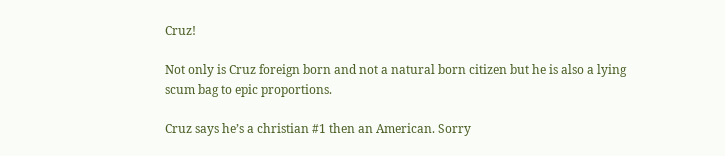Cruz!

Not only is Cruz foreign born and not a natural born citizen but he is also a lying scum bag to epic proportions.

Cruz says he’s a christian #1 then an American. Sorry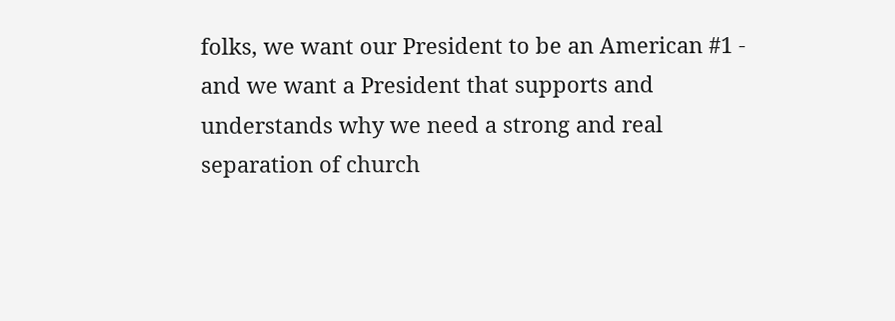folks, we want our President to be an American #1 - and we want a President that supports and understands why we need a strong and real separation of church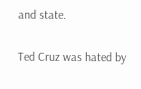and state.

Ted Cruz was hated by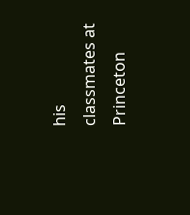his classmates at Princeton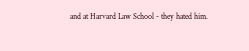and at Harvard Law School - they hated him.